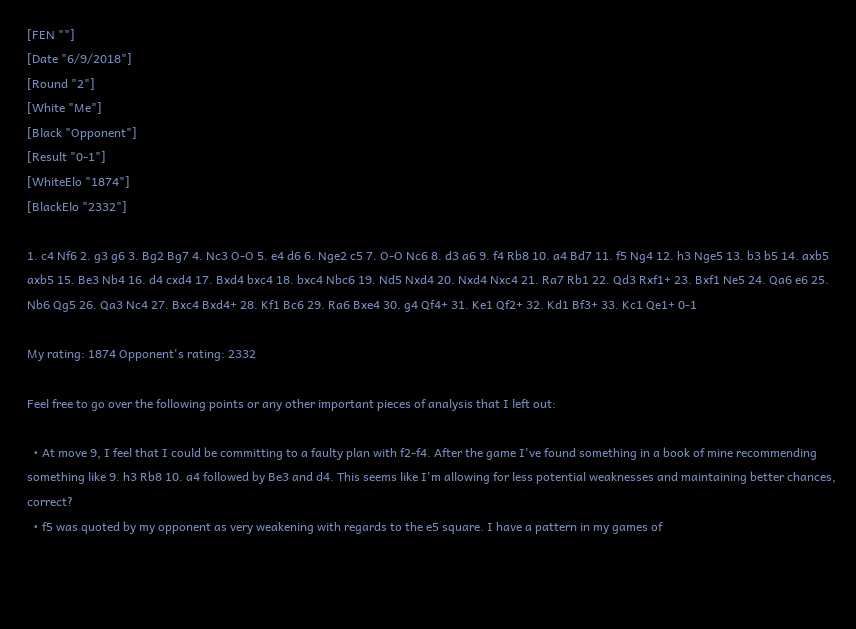[FEN ""]
[Date "6/9/2018"]
[Round "2"]
[White "Me"]
[Black "Opponent"]
[Result "0-1"]
[WhiteElo "1874"]
[BlackElo "2332"]

1. c4 Nf6 2. g3 g6 3. Bg2 Bg7 4. Nc3 O-O 5. e4 d6 6. Nge2 c5 7. O-O Nc6 8. d3 a6 9. f4 Rb8 10. a4 Bd7 11. f5 Ng4 12. h3 Nge5 13. b3 b5 14. axb5 axb5 15. Be3 Nb4 16. d4 cxd4 17. Bxd4 bxc4 18. bxc4 Nbc6 19. Nd5 Nxd4 20. Nxd4 Nxc4 21. Ra7 Rb1 22. Qd3 Rxf1+ 23. Bxf1 Ne5 24. Qa6 e6 25. Nb6 Qg5 26. Qa3 Nc4 27. Bxc4 Bxd4+ 28. Kf1 Bc6 29. Ra6 Bxe4 30. g4 Qf4+ 31. Ke1 Qf2+ 32. Kd1 Bf3+ 33. Kc1 Qe1+ 0-1

My rating: 1874 Opponent's rating: 2332

Feel free to go over the following points or any other important pieces of analysis that I left out:

  • At move 9, I feel that I could be committing to a faulty plan with f2-f4. After the game I've found something in a book of mine recommending something like 9. h3 Rb8 10. a4 followed by Be3 and d4. This seems like I'm allowing for less potential weaknesses and maintaining better chances, correct?
  • f5 was quoted by my opponent as very weakening with regards to the e5 square. I have a pattern in my games of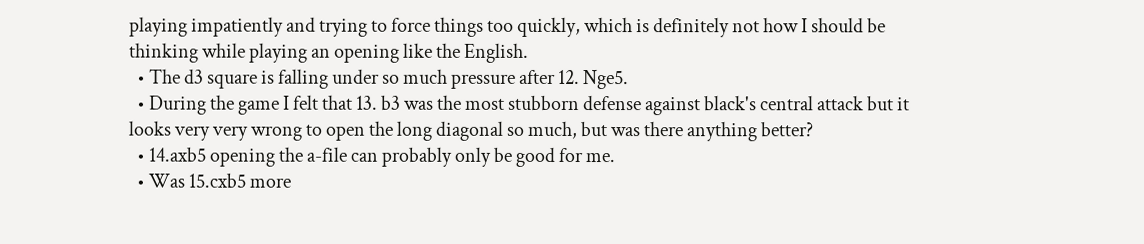playing impatiently and trying to force things too quickly, which is definitely not how I should be thinking while playing an opening like the English.
  • The d3 square is falling under so much pressure after 12. Nge5.
  • During the game I felt that 13. b3 was the most stubborn defense against black's central attack but it looks very very wrong to open the long diagonal so much, but was there anything better?
  • 14.axb5 opening the a-file can probably only be good for me.
  • Was 15.cxb5 more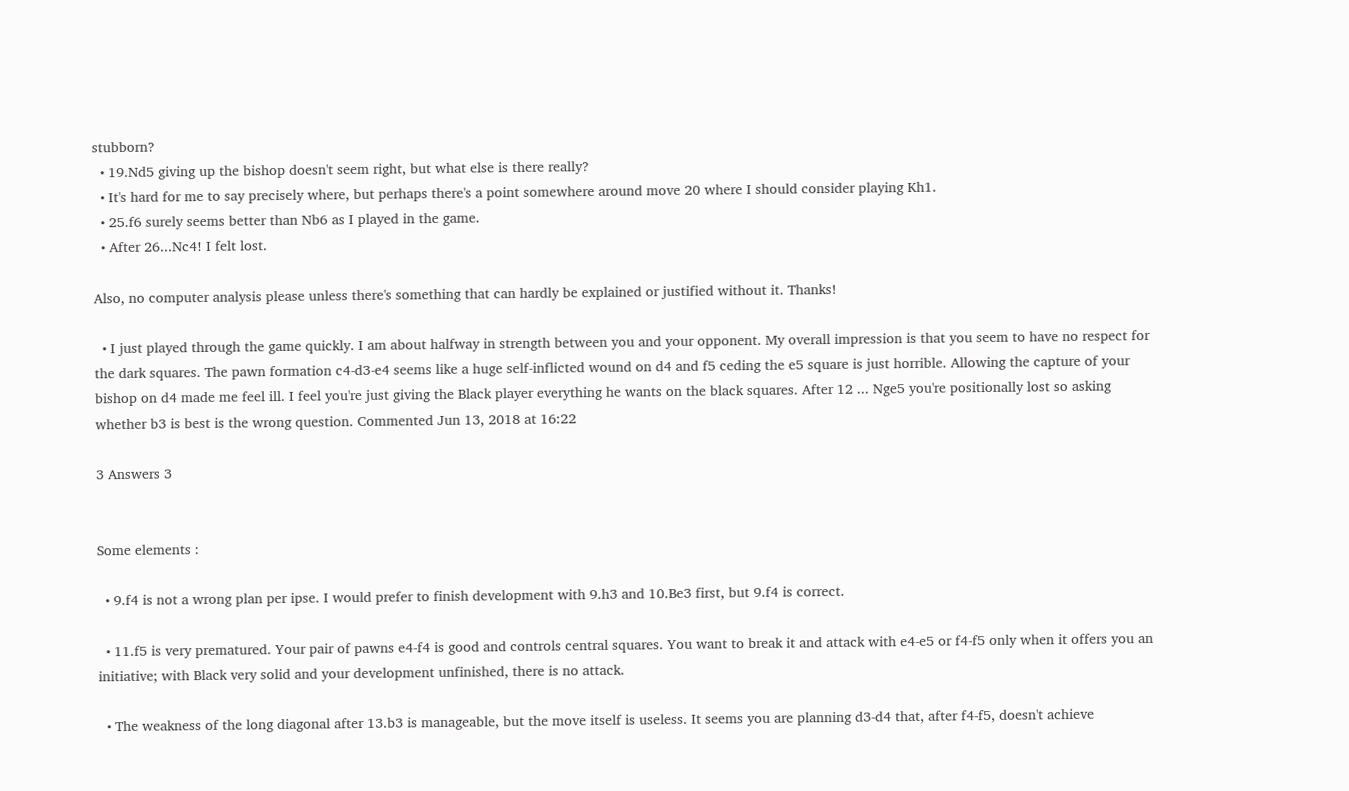stubborn?
  • 19.Nd5 giving up the bishop doesn't seem right, but what else is there really?
  • It's hard for me to say precisely where, but perhaps there's a point somewhere around move 20 where I should consider playing Kh1.
  • 25.f6 surely seems better than Nb6 as I played in the game.
  • After 26...Nc4! I felt lost.

Also, no computer analysis please unless there's something that can hardly be explained or justified without it. Thanks!

  • I just played through the game quickly. I am about halfway in strength between you and your opponent. My overall impression is that you seem to have no respect for the dark squares. The pawn formation c4-d3-e4 seems like a huge self-inflicted wound on d4 and f5 ceding the e5 square is just horrible. Allowing the capture of your bishop on d4 made me feel ill. I feel you're just giving the Black player everything he wants on the black squares. After 12 ... Nge5 you're positionally lost so asking whether b3 is best is the wrong question. Commented Jun 13, 2018 at 16:22

3 Answers 3


Some elements :

  • 9.f4 is not a wrong plan per ipse. I would prefer to finish development with 9.h3 and 10.Be3 first, but 9.f4 is correct.

  • 11.f5 is very prematured. Your pair of pawns e4-f4 is good and controls central squares. You want to break it and attack with e4-e5 or f4-f5 only when it offers you an initiative; with Black very solid and your development unfinished, there is no attack.

  • The weakness of the long diagonal after 13.b3 is manageable, but the move itself is useless. It seems you are planning d3-d4 that, after f4-f5, doesn't achieve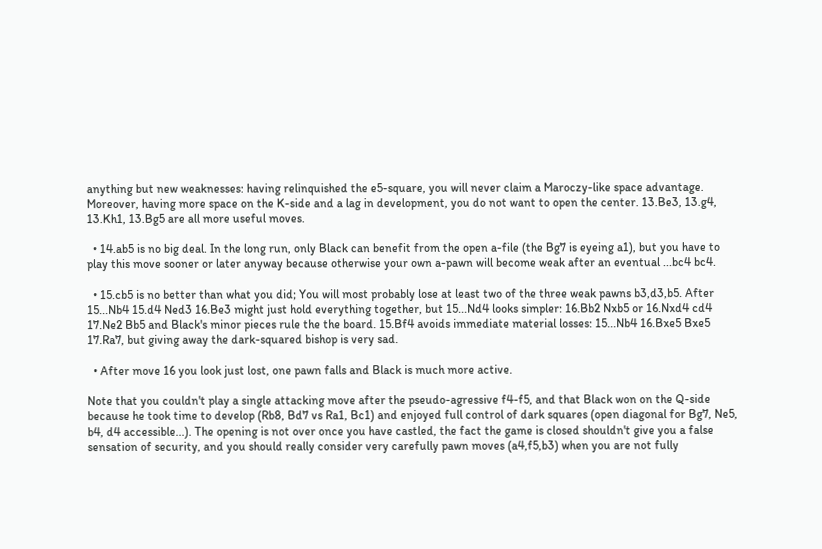anything but new weaknesses: having relinquished the e5-square, you will never claim a Maroczy-like space advantage. Moreover, having more space on the K-side and a lag in development, you do not want to open the center. 13.Be3, 13.g4, 13.Kh1, 13.Bg5 are all more useful moves.

  • 14.ab5 is no big deal. In the long run, only Black can benefit from the open a-file (the Bg7 is eyeing a1), but you have to play this move sooner or later anyway because otherwise your own a-pawn will become weak after an eventual ...bc4 bc4.

  • 15.cb5 is no better than what you did; You will most probably lose at least two of the three weak pawns b3,d3,b5. After 15...Nb4 15.d4 Ned3 16.Be3 might just hold everything together, but 15...Nd4 looks simpler: 16.Bb2 Nxb5 or 16.Nxd4 cd4 17.Ne2 Bb5 and Black's minor pieces rule the the board. 15.Bf4 avoids immediate material losses: 15...Nb4 16.Bxe5 Bxe5 17.Ra7, but giving away the dark-squared bishop is very sad.

  • After move 16 you look just lost, one pawn falls and Black is much more active.

Note that you couldn't play a single attacking move after the pseudo-agressive f4-f5, and that Black won on the Q-side because he took time to develop (Rb8, Bd7 vs Ra1, Bc1) and enjoyed full control of dark squares (open diagonal for Bg7, Ne5, b4, d4 accessible...). The opening is not over once you have castled, the fact the game is closed shouldn't give you a false sensation of security, and you should really consider very carefully pawn moves (a4,f5,b3) when you are not fully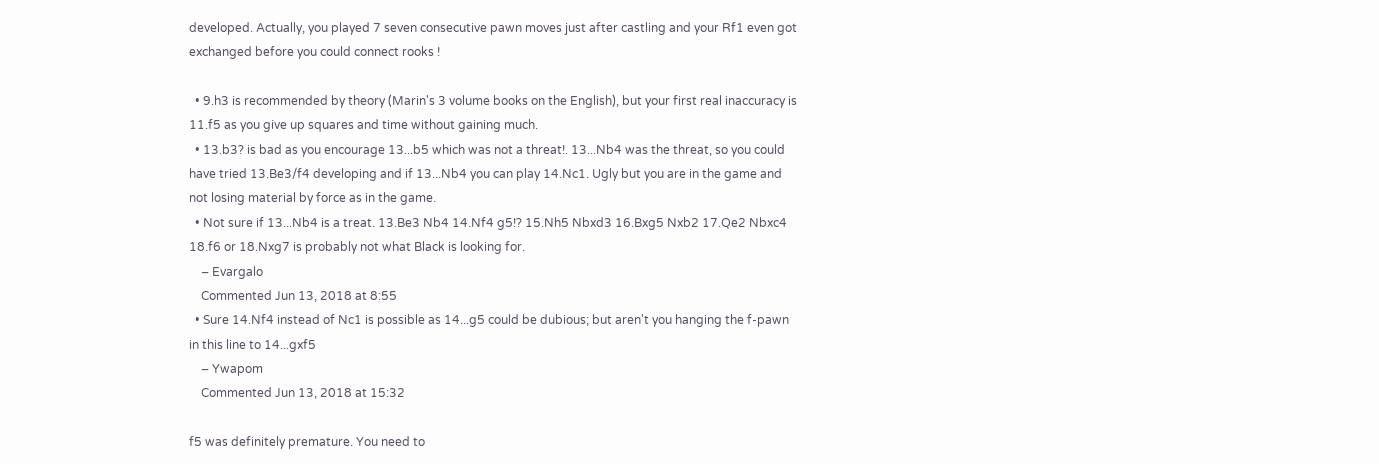developed. Actually, you played 7 seven consecutive pawn moves just after castling and your Rf1 even got exchanged before you could connect rooks !

  • 9.h3 is recommended by theory (Marin's 3 volume books on the English), but your first real inaccuracy is 11.f5 as you give up squares and time without gaining much.
  • 13.b3? is bad as you encourage 13...b5 which was not a threat!. 13...Nb4 was the threat, so you could have tried 13.Be3/f4 developing and if 13...Nb4 you can play 14.Nc1. Ugly but you are in the game and not losing material by force as in the game.
  • Not sure if 13...Nb4 is a treat. 13.Be3 Nb4 14.Nf4 g5!? 15.Nh5 Nbxd3 16.Bxg5 Nxb2 17.Qe2 Nbxc4 18.f6 or 18.Nxg7 is probably not what Black is looking for.
    – Evargalo
    Commented Jun 13, 2018 at 8:55
  • Sure 14.Nf4 instead of Nc1 is possible as 14...g5 could be dubious; but aren't you hanging the f-pawn in this line to 14...gxf5
    – Ywapom
    Commented Jun 13, 2018 at 15:32

f5 was definitely premature. You need to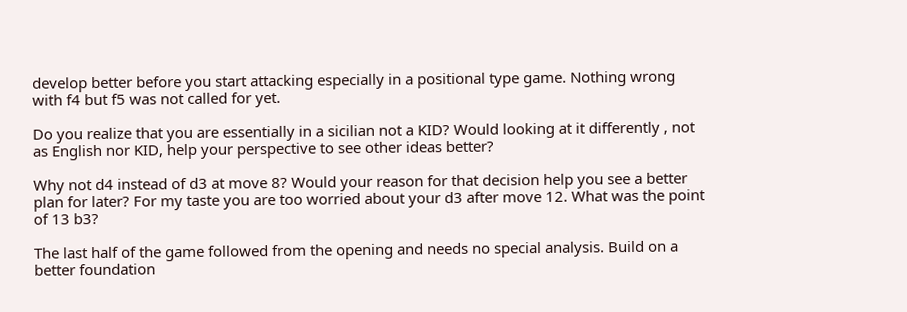develop better before you start attacking especially in a positional type game. Nothing wrong with f4 but f5 was not called for yet.

Do you realize that you are essentially in a sicilian not a KID? Would looking at it differently , not as English nor KID, help your perspective to see other ideas better?

Why not d4 instead of d3 at move 8? Would your reason for that decision help you see a better plan for later? For my taste you are too worried about your d3 after move 12. What was the point of 13 b3?

The last half of the game followed from the opening and needs no special analysis. Build on a better foundation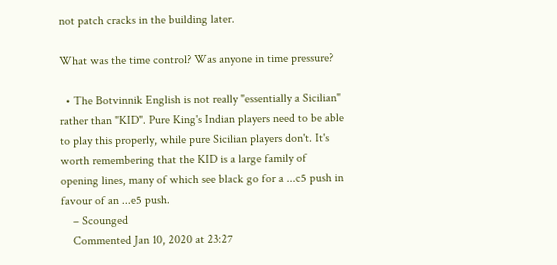not patch cracks in the building later.

What was the time control? Was anyone in time pressure?

  • The Botvinnik English is not really "essentially a Sicilian" rather than "KID". Pure King's Indian players need to be able to play this properly, while pure Sicilian players don't. It's worth remembering that the KID is a large family of opening lines, many of which see black go for a ...c5 push in favour of an ...e5 push.
    – Scounged
    Commented Jan 10, 2020 at 23:27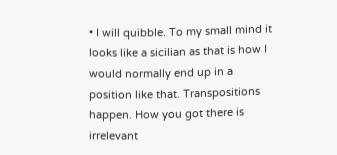• I will quibble. To my small mind it looks like a sicilian as that is how I would normally end up in a position like that. Transpositions happen. How you got there is irrelevant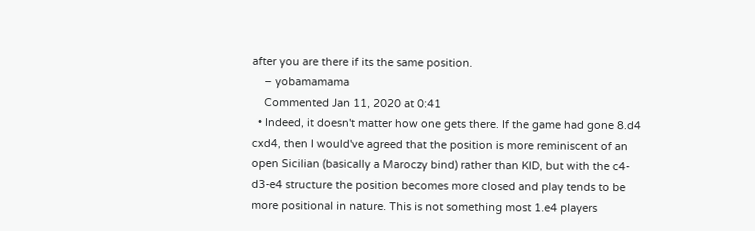after you are there if its the same position.
    – yobamamama
    Commented Jan 11, 2020 at 0:41
  • Indeed, it doesn't matter how one gets there. If the game had gone 8.d4 cxd4, then I would've agreed that the position is more reminiscent of an open Sicilian (basically a Maroczy bind) rather than KID, but with the c4-d3-e4 structure the position becomes more closed and play tends to be more positional in nature. This is not something most 1.e4 players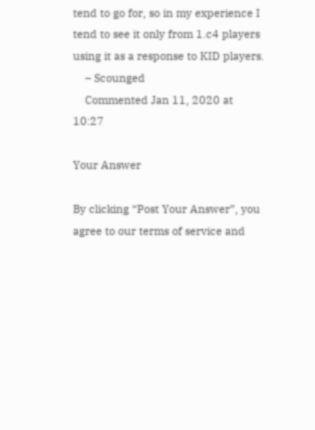tend to go for, so in my experience I tend to see it only from 1.c4 players using it as a response to KID players.
    – Scounged
    Commented Jan 11, 2020 at 10:27

Your Answer

By clicking “Post Your Answer”, you agree to our terms of service and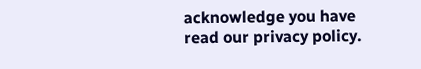acknowledge you have read our privacy policy.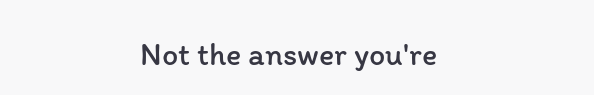Not the answer you're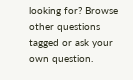looking for? Browse other questions tagged or ask your own question.